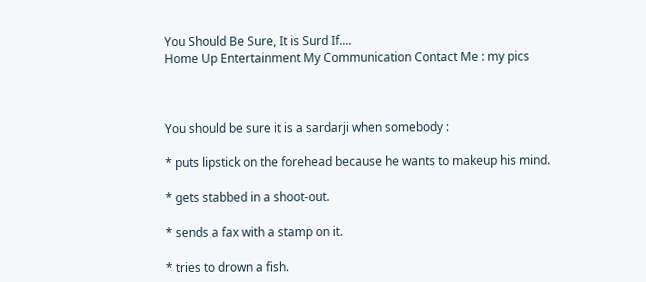You Should Be Sure, It is Surd If....
Home Up Entertainment My Communication Contact Me : my pics



You should be sure it is a sardarji when somebody :

* puts lipstick on the forehead because he wants to makeup his mind.

* gets stabbed in a shoot-out.

* sends a fax with a stamp on it.

* tries to drown a fish.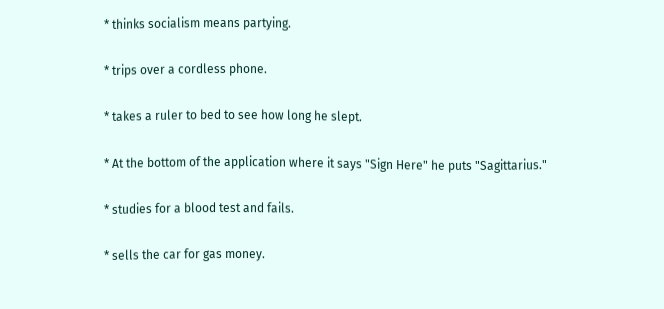* thinks socialism means partying.

* trips over a cordless phone.

* takes a ruler to bed to see how long he slept.

* At the bottom of the application where it says "Sign Here" he puts "Sagittarius."

* studies for a blood test and fails.

* sells the car for gas money.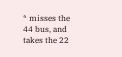* misses the 44 bus, and takes the 22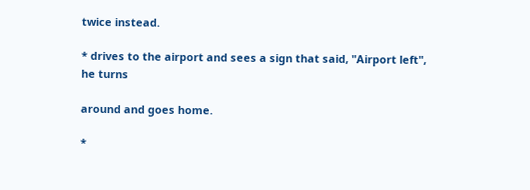twice instead.

* drives to the airport and sees a sign that said, "Airport left", he turns

around and goes home.

*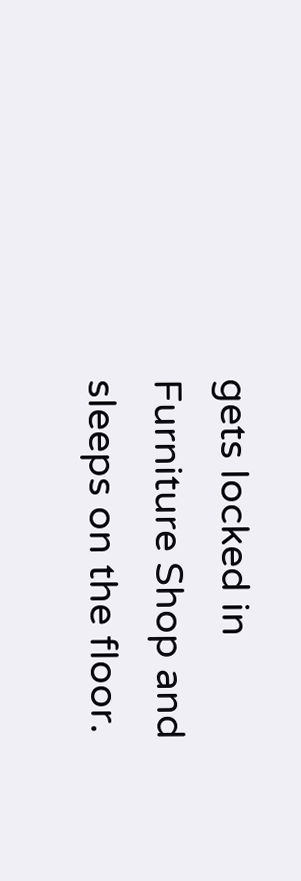gets locked in Furniture Shop and sleeps on the floor.